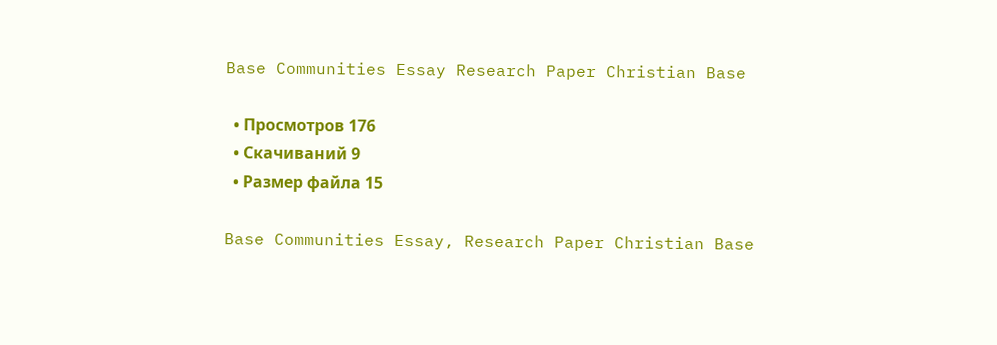Base Communities Essay Research Paper Christian Base

  • Просмотров 176
  • Скачиваний 9
  • Размер файла 15

Base Communities Essay, Research Paper Christian Base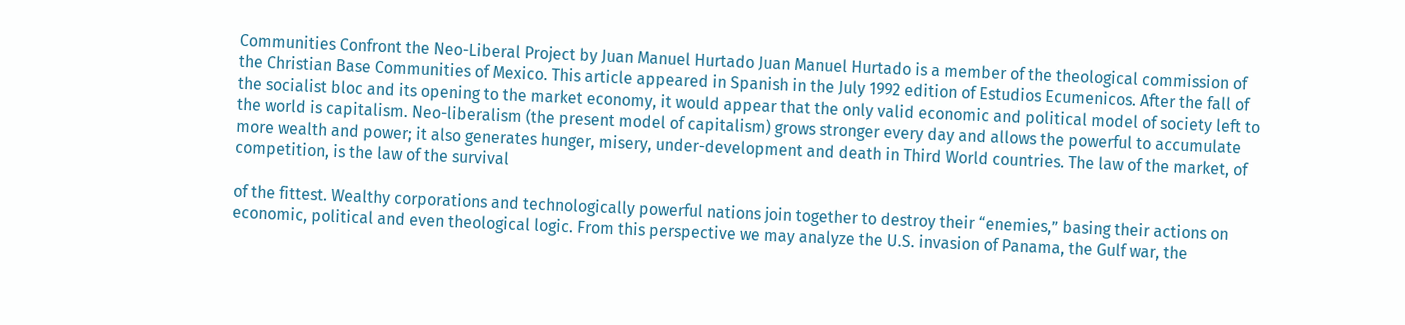Communities Confront the Neo-Liberal Project by Juan Manuel Hurtado Juan Manuel Hurtado is a member of the theological commission of the Christian Base Communities of Mexico. This article appeared in Spanish in the July 1992 edition of Estudios Ecumenicos. After the fall of the socialist bloc and its opening to the market economy, it would appear that the only valid economic and political model of society left to the world is capitalism. Neo-liberalism (the present model of capitalism) grows stronger every day and allows the powerful to accumulate more wealth and power; it also generates hunger, misery, under-development and death in Third World countries. The law of the market, of competition, is the law of the survival

of the fittest. Wealthy corporations and technologically powerful nations join together to destroy their “enemies,” basing their actions on economic, political and even theological logic. From this perspective we may analyze the U.S. invasion of Panama, the Gulf war, the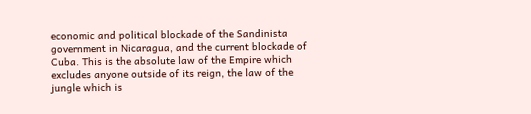economic and political blockade of the Sandinista government in Nicaragua, and the current blockade of Cuba. This is the absolute law of the Empire which excludes anyone outside of its reign, the law of the jungle which is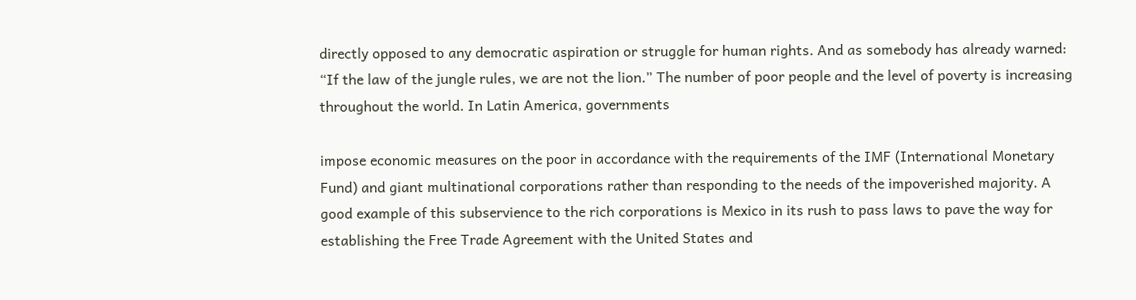directly opposed to any democratic aspiration or struggle for human rights. And as somebody has already warned: “If the law of the jungle rules, we are not the lion.” The number of poor people and the level of poverty is increasing throughout the world. In Latin America, governments

impose economic measures on the poor in accordance with the requirements of the IMF (International Monetary Fund) and giant multinational corporations rather than responding to the needs of the impoverished majority. A good example of this subservience to the rich corporations is Mexico in its rush to pass laws to pave the way for establishing the Free Trade Agreement with the United States and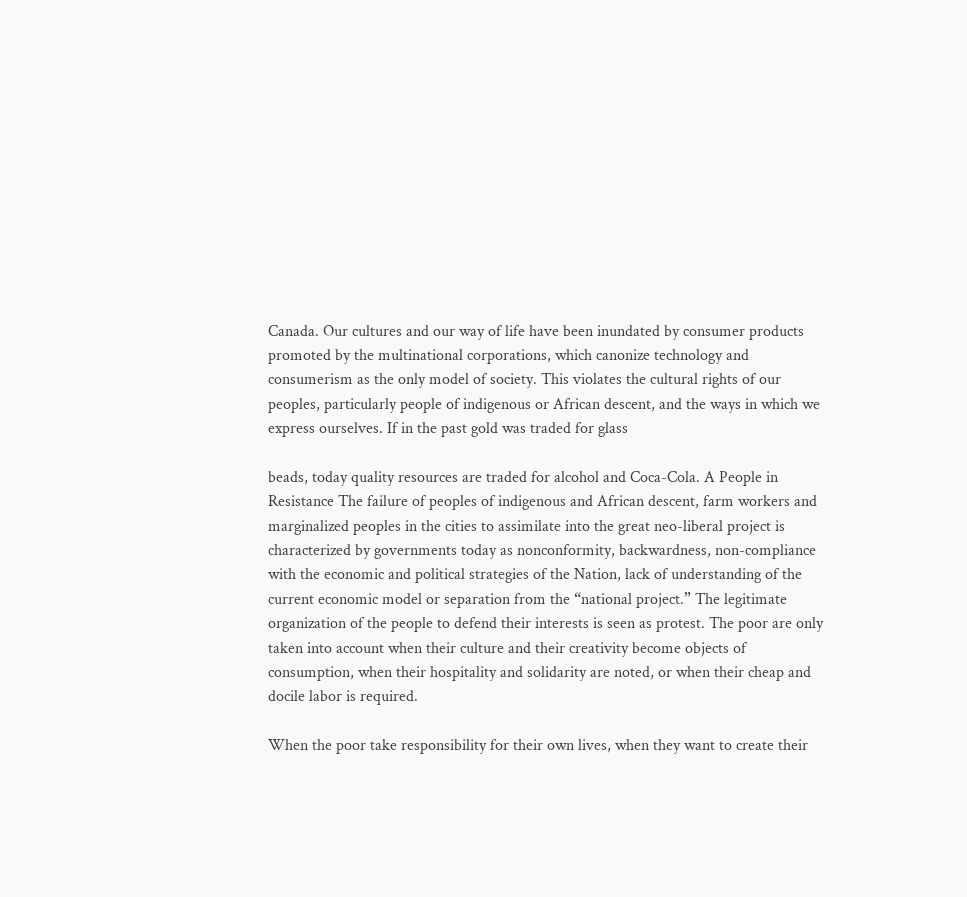Canada. Our cultures and our way of life have been inundated by consumer products promoted by the multinational corporations, which canonize technology and consumerism as the only model of society. This violates the cultural rights of our peoples, particularly people of indigenous or African descent, and the ways in which we express ourselves. If in the past gold was traded for glass

beads, today quality resources are traded for alcohol and Coca-Cola. A People in Resistance The failure of peoples of indigenous and African descent, farm workers and marginalized peoples in the cities to assimilate into the great neo-liberal project is characterized by governments today as nonconformity, backwardness, non-compliance with the economic and political strategies of the Nation, lack of understanding of the current economic model or separation from the “national project.” The legitimate organization of the people to defend their interests is seen as protest. The poor are only taken into account when their culture and their creativity become objects of consumption, when their hospitality and solidarity are noted, or when their cheap and docile labor is required.

When the poor take responsibility for their own lives, when they want to create their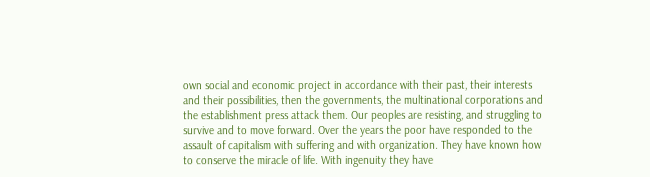own social and economic project in accordance with their past, their interests and their possibilities, then the governments, the multinational corporations and the establishment press attack them. Our peoples are resisting, and struggling to survive and to move forward. Over the years the poor have responded to the assault of capitalism with suffering and with organization. They have known how to conserve the miracle of life. With ingenuity they have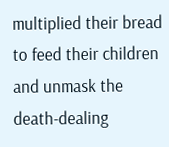multiplied their bread to feed their children and unmask the death-dealing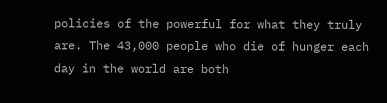policies of the powerful for what they truly are. The 43,000 people who die of hunger each day in the world are both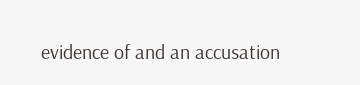evidence of and an accusation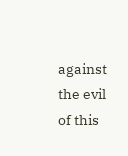against the evil of this